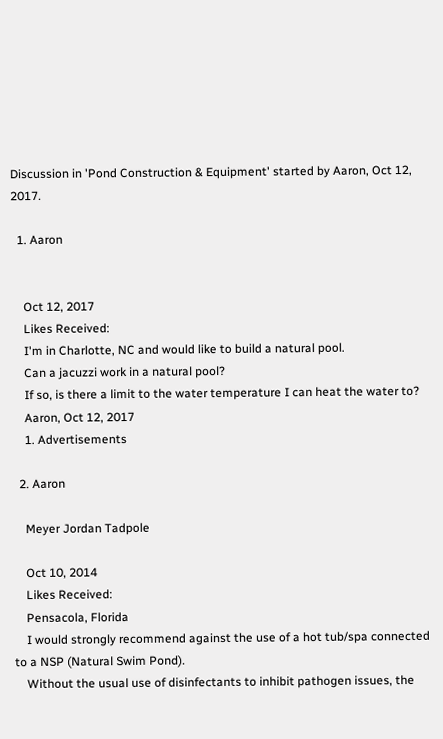Discussion in 'Pond Construction & Equipment' started by Aaron, Oct 12, 2017.

  1. Aaron


    Oct 12, 2017
    Likes Received:
    I'm in Charlotte, NC and would like to build a natural pool.
    Can a jacuzzi work in a natural pool?
    If so, is there a limit to the water temperature I can heat the water to?
    Aaron, Oct 12, 2017
    1. Advertisements

  2. Aaron

    Meyer Jordan Tadpole

    Oct 10, 2014
    Likes Received:
    Pensacola, Florida
    I would strongly recommend against the use of a hot tub/spa connected to a NSP (Natural Swim Pond).
    Without the usual use of disinfectants to inhibit pathogen issues, the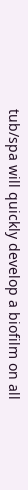tub/spa will quickly develop a biofilm on all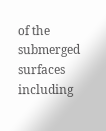of the submerged surfaces including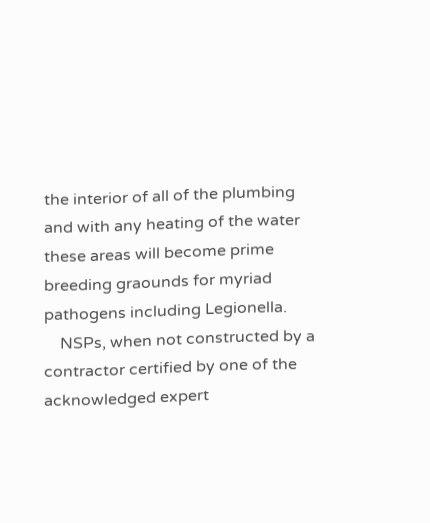the interior of all of the plumbing and with any heating of the water these areas will become prime breeding graounds for myriad pathogens including Legionella.
    NSPs, when not constructed by a contractor certified by one of the acknowledged expert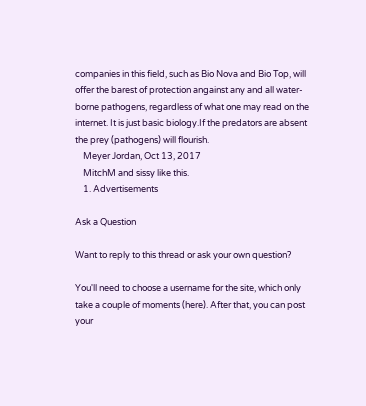companies in this field, such as Bio Nova and Bio Top, will offer the barest of protection angainst any and all water-borne pathogens, regardless of what one may read on the internet. It is just basic biology.If the predators are absent the prey (pathogens) will flourish.
    Meyer Jordan, Oct 13, 2017
    MitchM and sissy like this.
    1. Advertisements

Ask a Question

Want to reply to this thread or ask your own question?

You'll need to choose a username for the site, which only take a couple of moments (here). After that, you can post your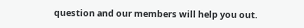question and our members will help you out.